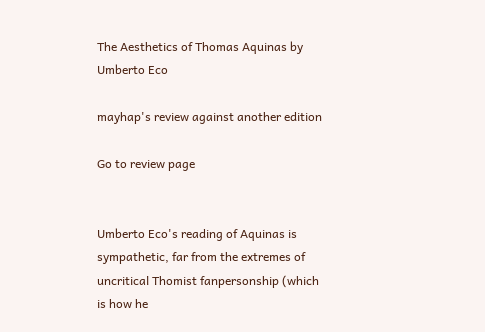The Aesthetics of Thomas Aquinas by Umberto Eco

mayhap's review against another edition

Go to review page


Umberto Eco's reading of Aquinas is sympathetic, far from the extremes of uncritical Thomist fanpersonship (which is how he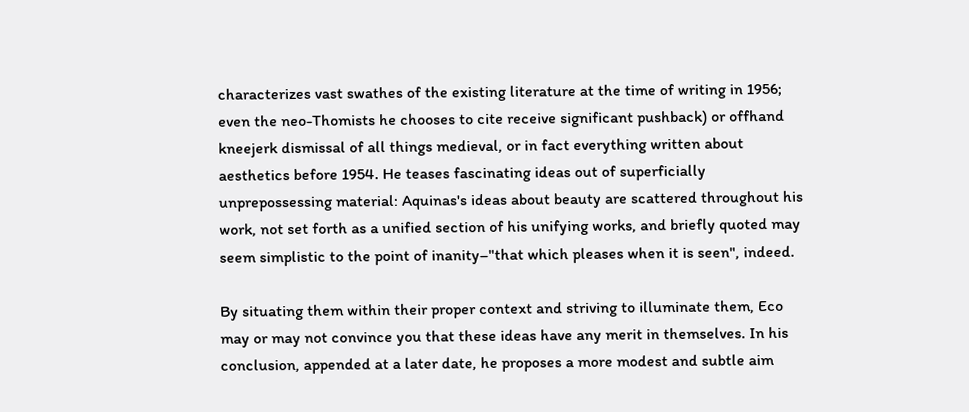characterizes vast swathes of the existing literature at the time of writing in 1956; even the neo-Thomists he chooses to cite receive significant pushback) or offhand kneejerk dismissal of all things medieval, or in fact everything written about aesthetics before 1954. He teases fascinating ideas out of superficially unprepossessing material: Aquinas's ideas about beauty are scattered throughout his work, not set forth as a unified section of his unifying works, and briefly quoted may seem simplistic to the point of inanity–"that which pleases when it is seen", indeed.

By situating them within their proper context and striving to illuminate them, Eco may or may not convince you that these ideas have any merit in themselves. In his conclusion, appended at a later date, he proposes a more modest and subtle aim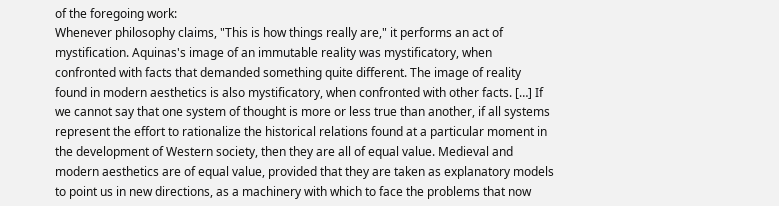of the foregoing work:
Whenever philosophy claims, "This is how things really are," it performs an act of mystification. Aquinas's image of an immutable reality was mystificatory, when confronted with facts that demanded something quite different. The image of reality found in modern aesthetics is also mystificatory, when confronted with other facts. […] If we cannot say that one system of thought is more or less true than another, if all systems represent the effort to rationalize the historical relations found at a particular moment in the development of Western society, then they are all of equal value. Medieval and modern aesthetics are of equal value, provided that they are taken as explanatory models to point us in new directions, as a machinery with which to face the problems that now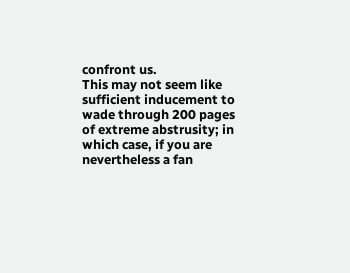confront us.
This may not seem like sufficient inducement to wade through 200 pages of extreme abstrusity; in which case, if you are nevertheless a fan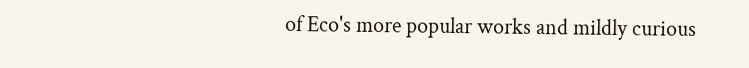of Eco's more popular works and mildly curious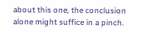about this one, the conclusion alone might suffice in a pinch.